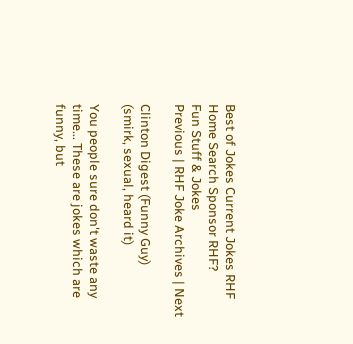Best of Jokes Current Jokes RHF Home Search Sponsor RHF?
Fun Stuff & Jokes
Previous | RHF Joke Archives | Next

Clinton Digest (Funny Guy)
(smirk, sexual, heard it)

You people sure don't waste any time... These are jokes which are funny, but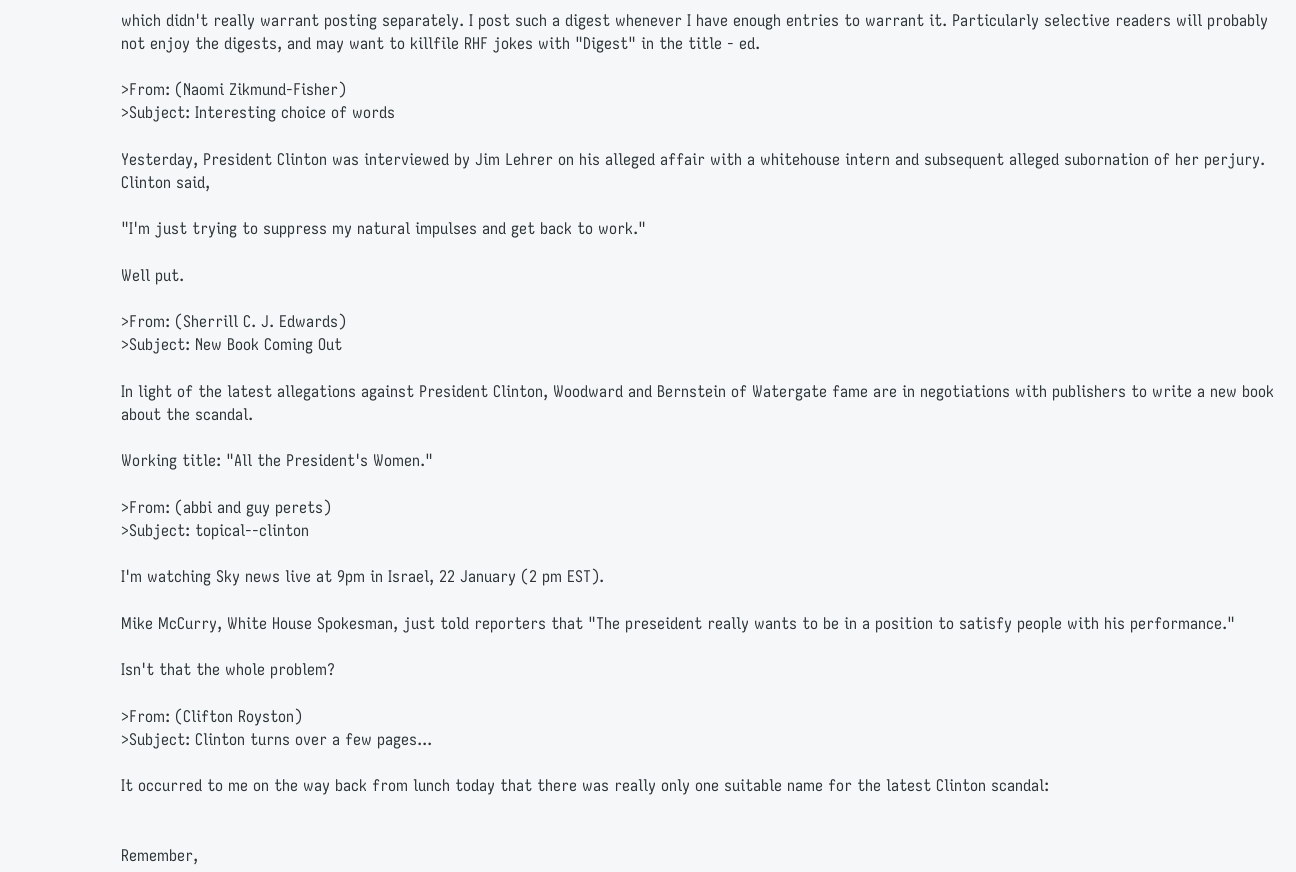which didn't really warrant posting separately. I post such a digest whenever I have enough entries to warrant it. Particularly selective readers will probably not enjoy the digests, and may want to killfile RHF jokes with "Digest" in the title - ed.

>From: (Naomi Zikmund-Fisher)
>Subject: Interesting choice of words

Yesterday, President Clinton was interviewed by Jim Lehrer on his alleged affair with a whitehouse intern and subsequent alleged subornation of her perjury. Clinton said,

"I'm just trying to suppress my natural impulses and get back to work."

Well put.

>From: (Sherrill C. J. Edwards)
>Subject: New Book Coming Out

In light of the latest allegations against President Clinton, Woodward and Bernstein of Watergate fame are in negotiations with publishers to write a new book about the scandal.

Working title: "All the President's Women."

>From: (abbi and guy perets)
>Subject: topical--clinton

I'm watching Sky news live at 9pm in Israel, 22 January (2 pm EST).

Mike McCurry, White House Spokesman, just told reporters that "The preseident really wants to be in a position to satisfy people with his performance."

Isn't that the whole problem?

>From: (Clifton Royston)
>Subject: Clinton turns over a few pages...

It occurred to me on the way back from lunch today that there was really only one suitable name for the latest Clinton scandal:


Remember,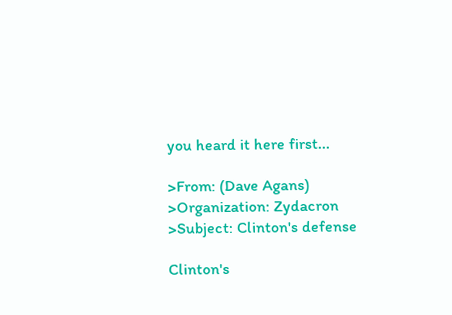you heard it here first...

>From: (Dave Agans)
>Organization: Zydacron
>Subject: Clinton's defense

Clinton's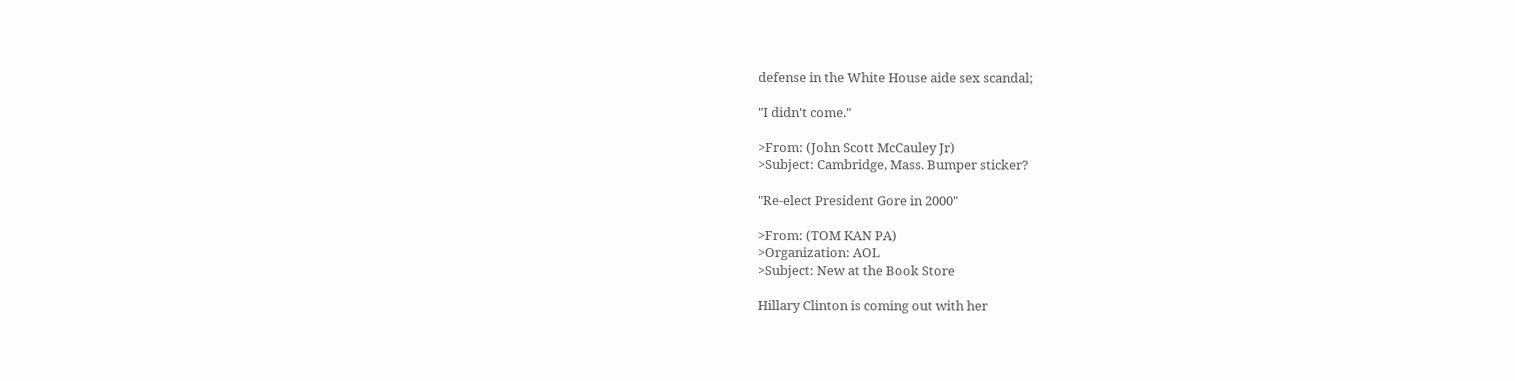defense in the White House aide sex scandal;

"I didn't come."

>From: (John Scott McCauley Jr)
>Subject: Cambridge, Mass. Bumper sticker?

"Re-elect President Gore in 2000"

>From: (TOM KAN PA)
>Organization: AOL
>Subject: New at the Book Store

Hillary Clinton is coming out with her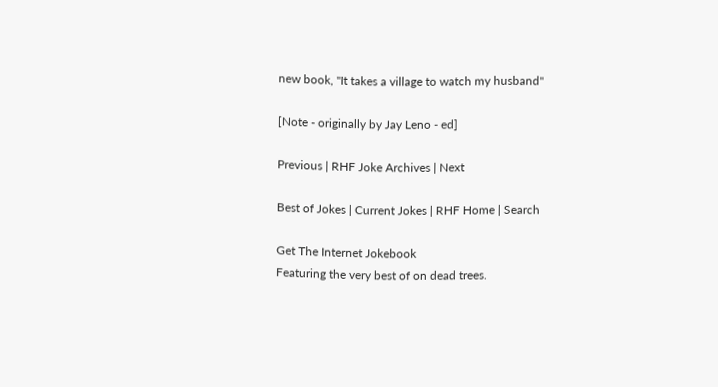new book, "It takes a village to watch my husband"

[Note - originally by Jay Leno - ed]

Previous | RHF Joke Archives | Next

Best of Jokes | Current Jokes | RHF Home | Search

Get The Internet Jokebook
Featuring the very best of on dead trees.